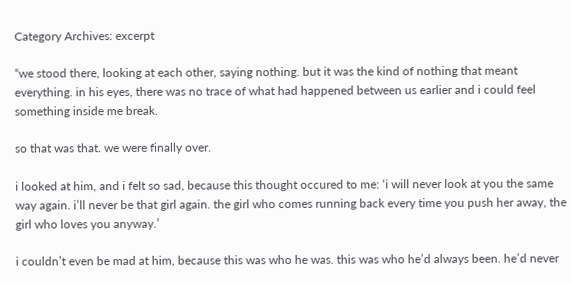Category Archives: excerpt

“we stood there, looking at each other, saying nothing. but it was the kind of nothing that meant everything. in his eyes, there was no trace of what had happened between us earlier and i could feel something inside me break.

so that was that. we were finally over.

i looked at him, and i felt so sad, because this thought occured to me: ‘i will never look at you the same way again. i’ll never be that girl again. the girl who comes running back every time you push her away, the girl who loves you anyway.’

i couldn’t even be mad at him, because this was who he was. this was who he’d always been. he’d never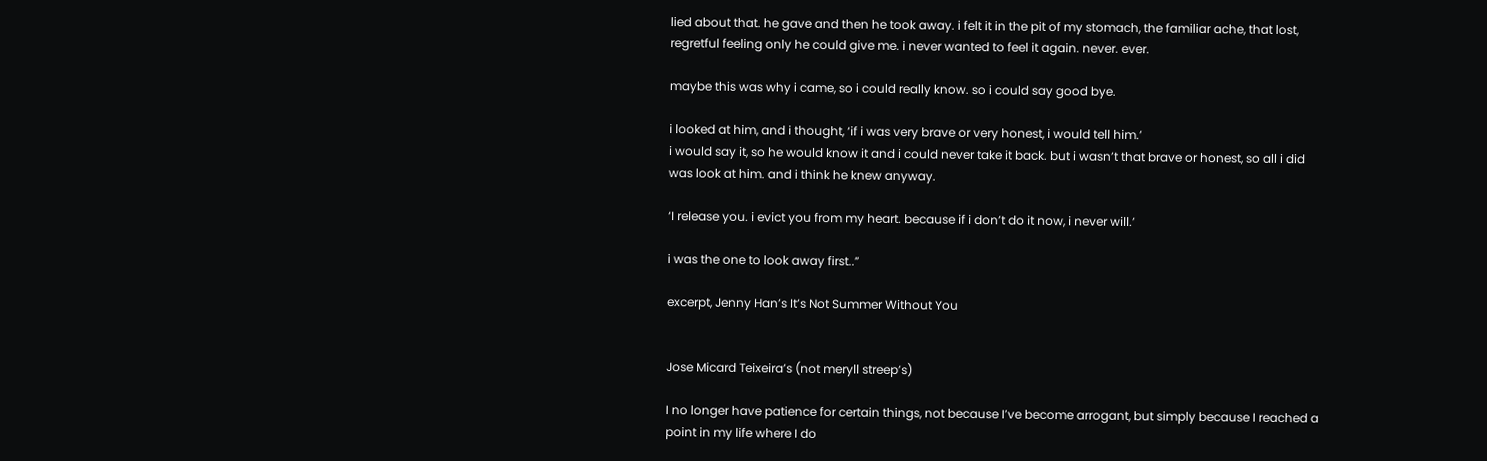lied about that. he gave and then he took away. i felt it in the pit of my stomach, the familiar ache, that lost, regretful feeling only he could give me. i never wanted to feel it again. never. ever.

maybe this was why i came, so i could really know. so i could say good bye.

i looked at him, and i thought, ‘if i was very brave or very honest, i would tell him.’
i would say it, so he would know it and i could never take it back. but i wasn’t that brave or honest, so all i did was look at him. and i think he knew anyway.

‘I release you. i evict you from my heart. because if i don’t do it now, i never will.’

i was the one to look away first..”

excerpt, Jenny Han’s It’s Not Summer Without You


Jose Micard Teixeira’s (not meryll streep’s)

I no longer have patience for certain things, not because I’ve become arrogant, but simply because I reached a point in my life where I do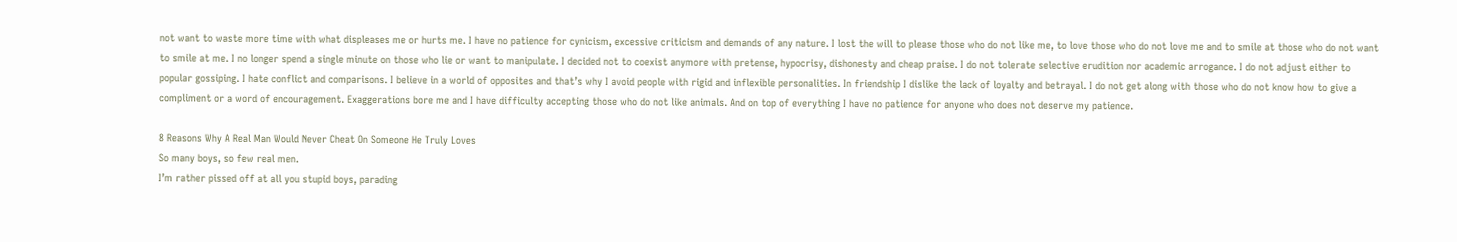not want to waste more time with what displeases me or hurts me. I have no patience for cynicism, excessive criticism and demands of any nature. I lost the will to please those who do not like me, to love those who do not love me and to smile at those who do not want to smile at me. I no longer spend a single minute on those who lie or want to manipulate. I decided not to coexist anymore with pretense, hypocrisy, dishonesty and cheap praise. I do not tolerate selective erudition nor academic arrogance. I do not adjust either to popular gossiping. I hate conflict and comparisons. I believe in a world of opposites and that’s why I avoid people with rigid and inflexible personalities. In friendship I dislike the lack of loyalty and betrayal. I do not get along with those who do not know how to give a compliment or a word of encouragement. Exaggerations bore me and I have difficulty accepting those who do not like animals. And on top of everything I have no patience for anyone who does not deserve my patience.

8 Reasons Why A Real Man Would Never Cheat On Someone He Truly Loves
So many boys, so few real men.
I’m rather pissed off at all you stupid boys, parading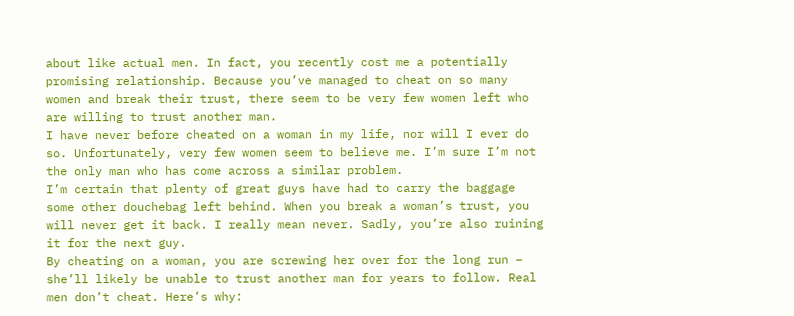about like actual men. In fact, you recently cost me a potentially promising relationship. Because you’ve managed to cheat on so many women and break their trust, there seem to be very few women left who are willing to trust another man.
I have never before cheated on a woman in my life, nor will I ever do so. Unfortunately, very few women seem to believe me. I’m sure I’m not the only man who has come across a similar problem.
I’m certain that plenty of great guys have had to carry the baggage some other douchebag left behind. When you break a woman’s trust, you will never get it back. I really mean never. Sadly, you’re also ruining it for the next guy.
By cheating on a woman, you are screwing her over for the long run – she’ll likely be unable to trust another man for years to follow. Real men don’t cheat. Here’s why: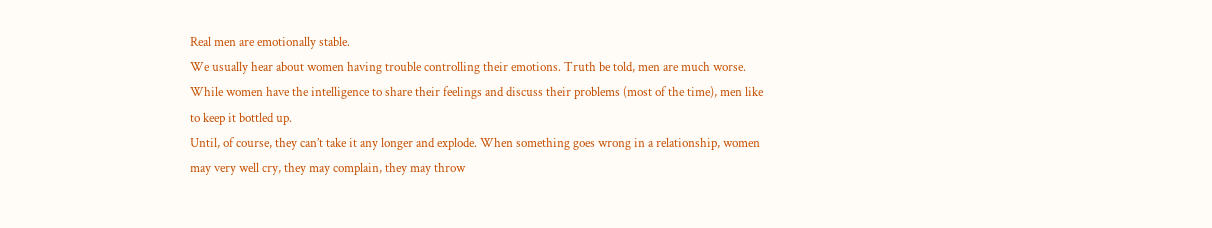Real men are emotionally stable.
We usually hear about women having trouble controlling their emotions. Truth be told, men are much worse. While women have the intelligence to share their feelings and discuss their problems (most of the time), men like to keep it bottled up.
Until, of course, they can’t take it any longer and explode. When something goes wrong in a relationship, women may very well cry, they may complain, they may throw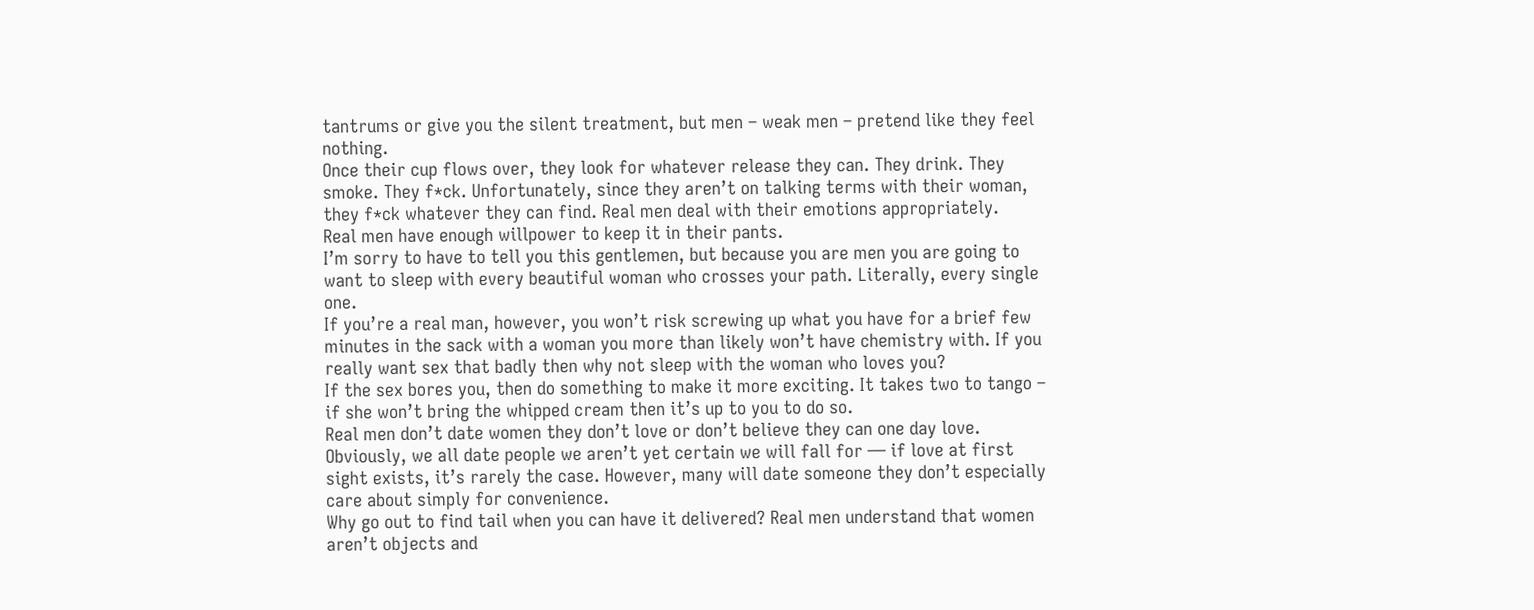tantrums or give you the silent treatment, but men – weak men – pretend like they feel nothing.
Once their cup flows over, they look for whatever release they can. They drink. They smoke. They f*ck. Unfortunately, since they aren’t on talking terms with their woman, they f*ck whatever they can find. Real men deal with their emotions appropriately.
Real men have enough willpower to keep it in their pants.
I’m sorry to have to tell you this gentlemen, but because you are men you are going to want to sleep with every beautiful woman who crosses your path. Literally, every single one.
If you’re a real man, however, you won’t risk screwing up what you have for a brief few minutes in the sack with a woman you more than likely won’t have chemistry with. If you really want sex that badly then why not sleep with the woman who loves you?
If the sex bores you, then do something to make it more exciting. It takes two to tango – if she won’t bring the whipped cream then it’s up to you to do so.
Real men don’t date women they don’t love or don’t believe they can one day love.
Obviously, we all date people we aren’t yet certain we will fall for — if love at first sight exists, it’s rarely the case. However, many will date someone they don’t especially care about simply for convenience.
Why go out to find tail when you can have it delivered? Real men understand that women aren’t objects and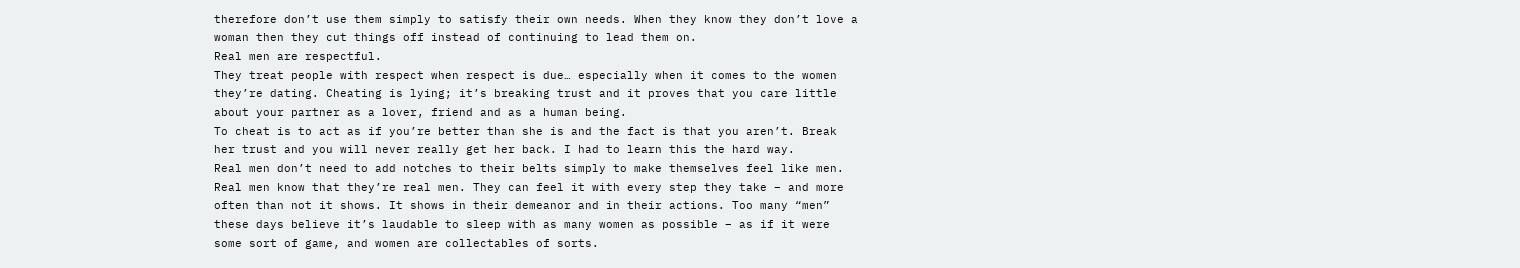therefore don’t use them simply to satisfy their own needs. When they know they don’t love a woman then they cut things off instead of continuing to lead them on.
Real men are respectful.
They treat people with respect when respect is due… especially when it comes to the women they’re dating. Cheating is lying; it’s breaking trust and it proves that you care little about your partner as a lover, friend and as a human being.
To cheat is to act as if you’re better than she is and the fact is that you aren’t. Break her trust and you will never really get her back. I had to learn this the hard way.
Real men don’t need to add notches to their belts simply to make themselves feel like men.
Real men know that they’re real men. They can feel it with every step they take – and more often than not it shows. It shows in their demeanor and in their actions. Too many “men” these days believe it’s laudable to sleep with as many women as possible – as if it were some sort of game, and women are collectables of sorts.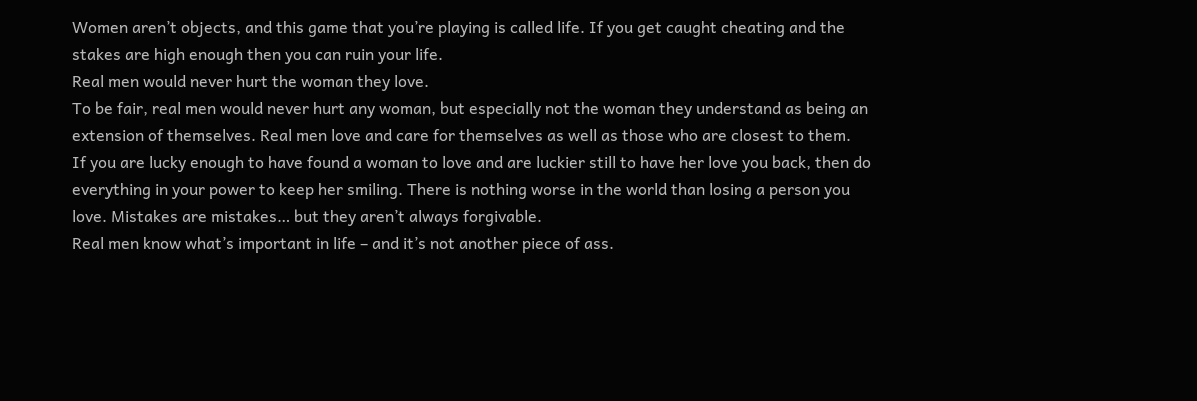Women aren’t objects, and this game that you’re playing is called life. If you get caught cheating and the stakes are high enough then you can ruin your life.
Real men would never hurt the woman they love.
To be fair, real men would never hurt any woman, but especially not the woman they understand as being an extension of themselves. Real men love and care for themselves as well as those who are closest to them.
If you are lucky enough to have found a woman to love and are luckier still to have her love you back, then do everything in your power to keep her smiling. There is nothing worse in the world than losing a person you love. Mistakes are mistakes… but they aren’t always forgivable.
Real men know what’s important in life – and it’s not another piece of ass.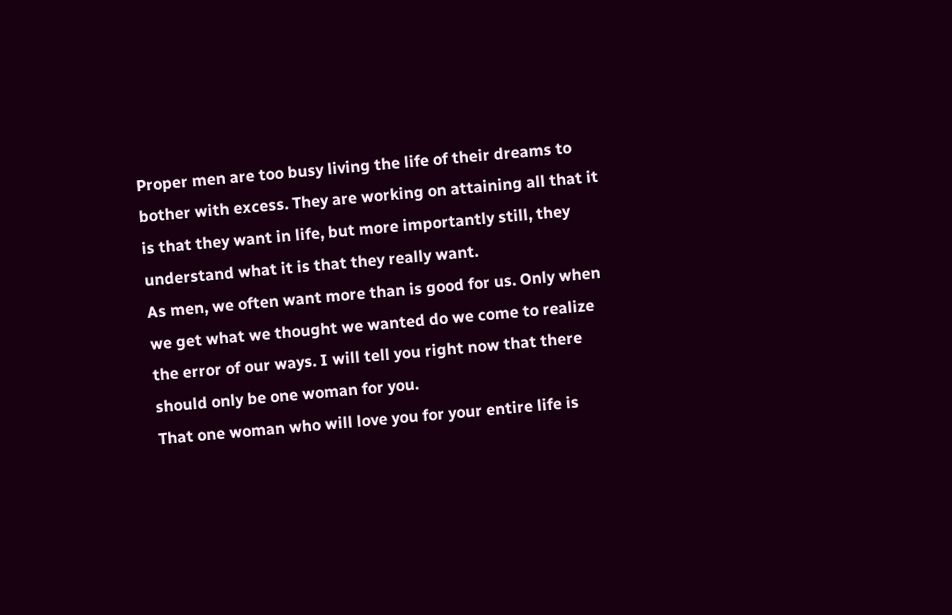Proper men are too busy living the life of their dreams to bother with excess. They are working on attaining all that it is that they want in life, but more importantly still, they understand what it is that they really want.
As men, we often want more than is good for us. Only when we get what we thought we wanted do we come to realize the error of our ways. I will tell you right now that there should only be one woman for you.
That one woman who will love you for your entire life is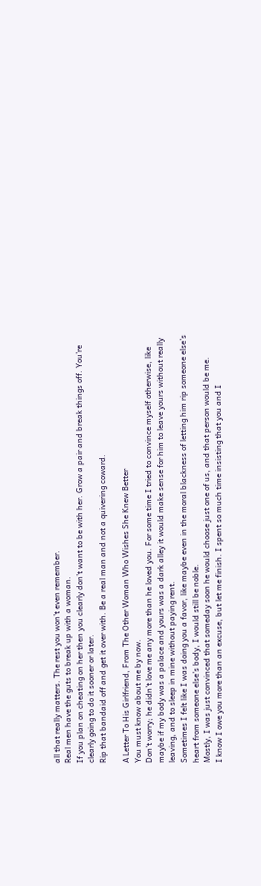all that really matters. The rest you won’t even remember.
Real men have the guts to break up with a woman.
If you plan on cheating on her then you clearly don’t want to be with her. Grow a pair and break things off. You’re clearly going to do it sooner or later.
Rip that bandaid off and get it over with. Be a real man and not a quivering coward.

A Letter To His Girlfriend, From The Other Woman Who Wishes She Knew Better
You must know about me by now.
Don’t worry; he didn’t love me any more than he loved you. For some time I tried to convince myself otherwise, like maybe if my body was a palace and yours was a dark alley it would make sense for him to leave yours without really leaving, and to sleep in mine without paying rent.
Sometimes I felt like I was doing you a favor, like maybe even in the moral blackness of letting him rip someone else’s heart from someone else’s body, I would still be noble.
Mostly, I was just convinced that someday soon he would choose just one of us, and that person would be me.
I know I owe you more than an excuse, but let me finish. I spent so much time insisting that you and I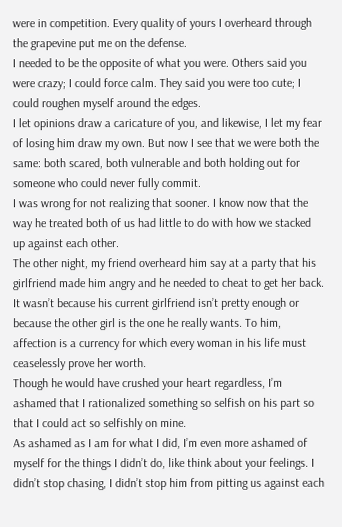were in competition. Every quality of yours I overheard through the grapevine put me on the defense.
I needed to be the opposite of what you were. Others said you were crazy; I could force calm. They said you were too cute; I could roughen myself around the edges.
I let opinions draw a caricature of you, and likewise, I let my fear of losing him draw my own. But now I see that we were both the same: both scared, both vulnerable and both holding out for someone who could never fully commit.
I was wrong for not realizing that sooner. I know now that the way he treated both of us had little to do with how we stacked up against each other.
The other night, my friend overheard him say at a party that his girlfriend made him angry and he needed to cheat to get her back.
It wasn’t because his current girlfriend isn’t pretty enough or because the other girl is the one he really wants. To him, affection is a currency for which every woman in his life must ceaselessly prove her worth.
Though he would have crushed your heart regardless, I’m ashamed that I rationalized something so selfish on his part so that I could act so selfishly on mine.
As ashamed as I am for what I did, I’m even more ashamed of myself for the things I didn’t do, like think about your feelings. I didn’t stop chasing, I didn’t stop him from pitting us against each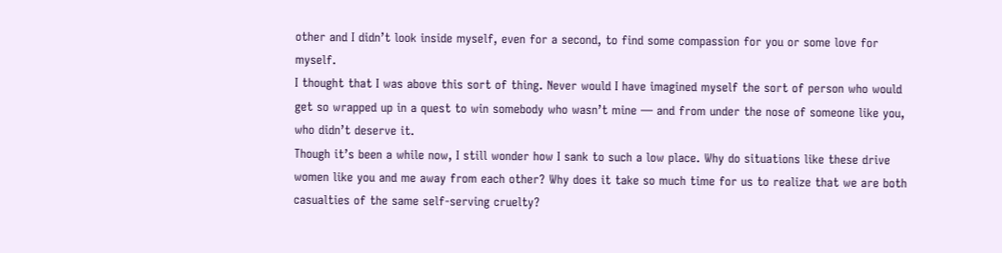other and I didn’t look inside myself, even for a second, to find some compassion for you or some love for myself.
I thought that I was above this sort of thing. Never would I have imagined myself the sort of person who would get so wrapped up in a quest to win somebody who wasn’t mine — and from under the nose of someone like you, who didn’t deserve it.
Though it’s been a while now, I still wonder how I sank to such a low place. Why do situations like these drive women like you and me away from each other? Why does it take so much time for us to realize that we are both casualties of the same self-serving cruelty?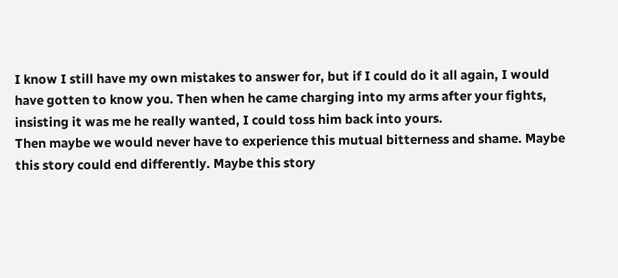I know I still have my own mistakes to answer for, but if I could do it all again, I would have gotten to know you. Then when he came charging into my arms after your fights, insisting it was me he really wanted, I could toss him back into yours.
Then maybe we would never have to experience this mutual bitterness and shame. Maybe this story could end differently. Maybe this story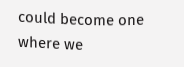could become one where we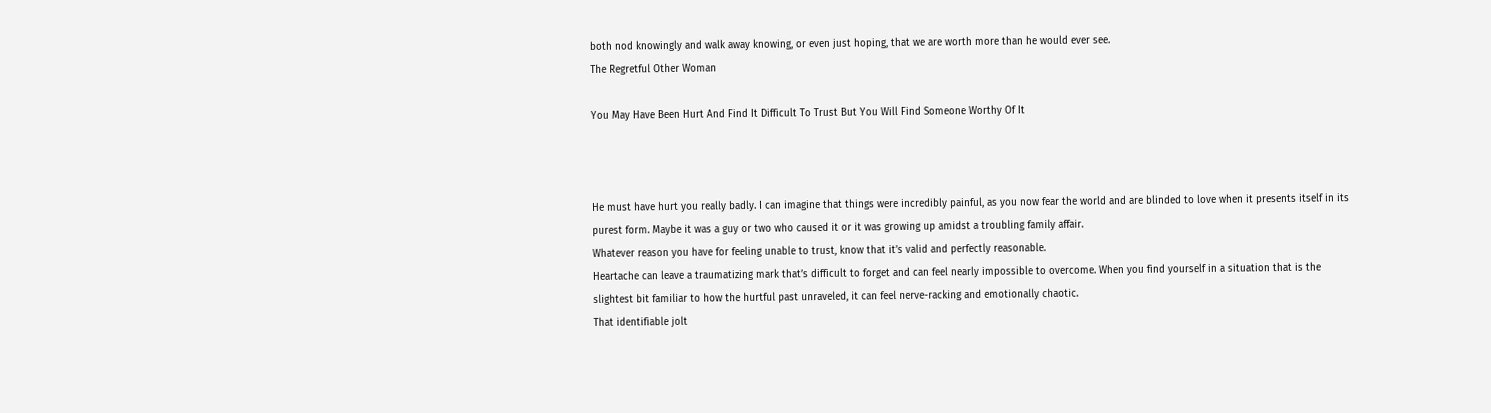both nod knowingly and walk away knowing, or even just hoping, that we are worth more than he would ever see.
The Regretful Other Woman

You May Have Been Hurt And Find It Difficult To Trust But You Will Find Someone Worthy Of It



He must have hurt you really badly. I can imagine that things were incredibly painful, as you now fear the world and are blinded to love when it presents itself in its purest form. Maybe it was a guy or two who caused it or it was growing up amidst a troubling family affair.
Whatever reason you have for feeling unable to trust, know that it’s valid and perfectly reasonable.
Heartache can leave a traumatizing mark that’s difficult to forget and can feel nearly impossible to overcome. When you find yourself in a situation that is the slightest bit familiar to how the hurtful past unraveled, it can feel nerve-racking and emotionally chaotic.
That identifiable jolt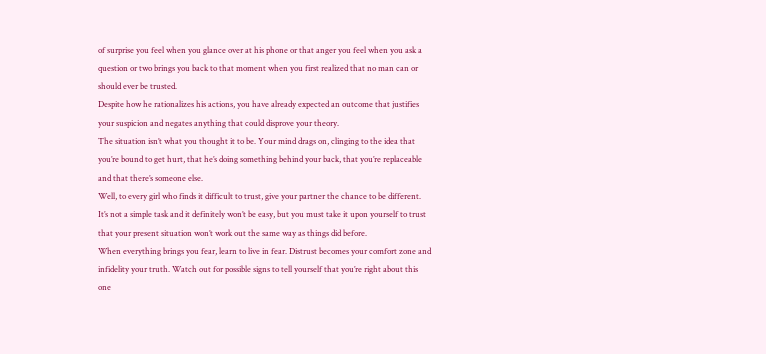of surprise you feel when you glance over at his phone or that anger you feel when you ask a question or two brings you back to that moment when you first realized that no man can or should ever be trusted.
Despite how he rationalizes his actions, you have already expected an outcome that justifies your suspicion and negates anything that could disprove your theory.
The situation isn’t what you thought it to be. Your mind drags on, clinging to the idea that you’re bound to get hurt, that he’s doing something behind your back, that you’re replaceable and that there’s someone else.
Well, to every girl who finds it difficult to trust, give your partner the chance to be different.
It’s not a simple task and it definitely won’t be easy, but you must take it upon yourself to trust that your present situation won’t work out the same way as things did before.
When everything brings you fear, learn to live in fear. Distrust becomes your comfort zone and infidelity your truth. Watch out for possible signs to tell yourself that you’re right about this one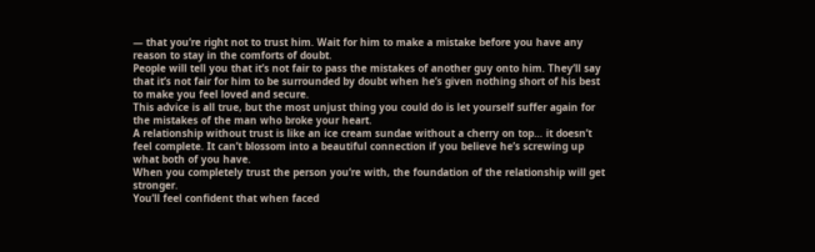— that you’re right not to trust him. Wait for him to make a mistake before you have any reason to stay in the comforts of doubt.
People will tell you that it’s not fair to pass the mistakes of another guy onto him. They’ll say that it’s not fair for him to be surrounded by doubt when he’s given nothing short of his best to make you feel loved and secure.
This advice is all true, but the most unjust thing you could do is let yourself suffer again for the mistakes of the man who broke your heart.
A relationship without trust is like an ice cream sundae without a cherry on top… it doesn’t feel complete. It can’t blossom into a beautiful connection if you believe he’s screwing up what both of you have.
When you completely trust the person you’re with, the foundation of the relationship will get stronger.
You’ll feel confident that when faced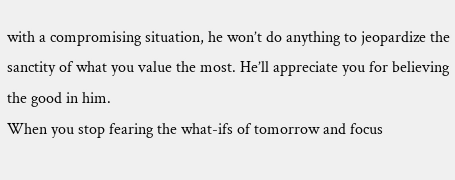with a compromising situation, he won’t do anything to jeopardize the sanctity of what you value the most. He’ll appreciate you for believing the good in him.
When you stop fearing the what-ifs of tomorrow and focus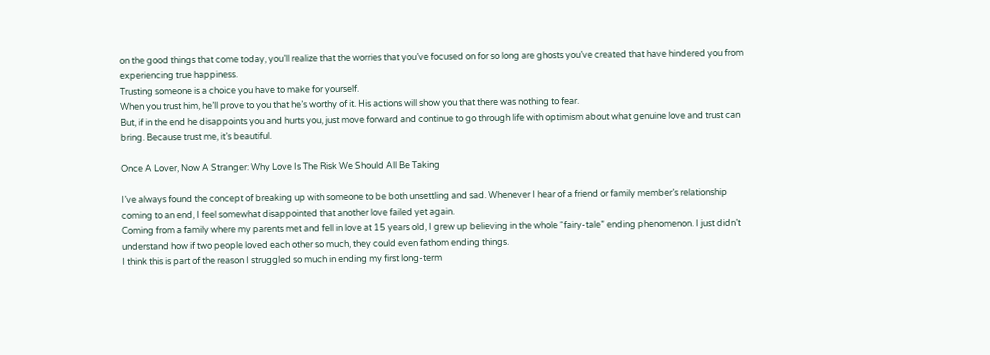on the good things that come today, you’ll realize that the worries that you’ve focused on for so long are ghosts you’ve created that have hindered you from experiencing true happiness.
Trusting someone is a choice you have to make for yourself.
When you trust him, he’ll prove to you that he’s worthy of it. His actions will show you that there was nothing to fear.
But, if in the end he disappoints you and hurts you, just move forward and continue to go through life with optimism about what genuine love and trust can bring. Because trust me, it’s beautiful.

Once A Lover, Now A Stranger: Why Love Is The Risk We Should All Be Taking

I’ve always found the concept of breaking up with someone to be both unsettling and sad. Whenever I hear of a friend or family member’s relationship coming to an end, I feel somewhat disappointed that another love failed yet again.
Coming from a family where my parents met and fell in love at 15 years old, I grew up believing in the whole “fairy-tale” ending phenomenon. I just didn’t understand how if two people loved each other so much, they could even fathom ending things.
I think this is part of the reason I struggled so much in ending my first long-term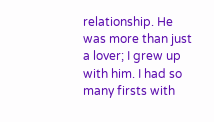relationship. He was more than just a lover; I grew up with him. I had so many firsts with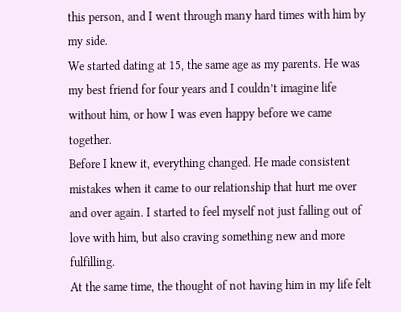this person, and I went through many hard times with him by my side.
We started dating at 15, the same age as my parents. He was my best friend for four years and I couldn’t imagine life without him, or how I was even happy before we came together.
Before I knew it, everything changed. He made consistent mistakes when it came to our relationship that hurt me over and over again. I started to feel myself not just falling out of love with him, but also craving something new and more fulfilling.
At the same time, the thought of not having him in my life felt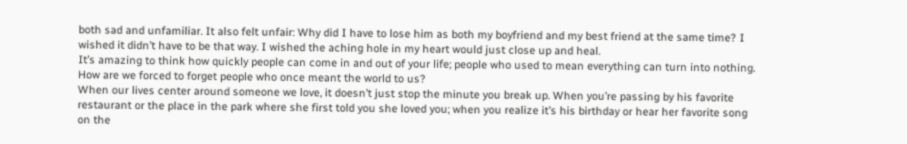both sad and unfamiliar. It also felt unfair: Why did I have to lose him as both my boyfriend and my best friend at the same time? I wished it didn’t have to be that way. I wished the aching hole in my heart would just close up and heal.
It’s amazing to think how quickly people can come in and out of your life; people who used to mean everything can turn into nothing. How are we forced to forget people who once meant the world to us?
When our lives center around someone we love, it doesn’t just stop the minute you break up. When you’re passing by his favorite restaurant or the place in the park where she first told you she loved you; when you realize it’s his birthday or hear her favorite song on the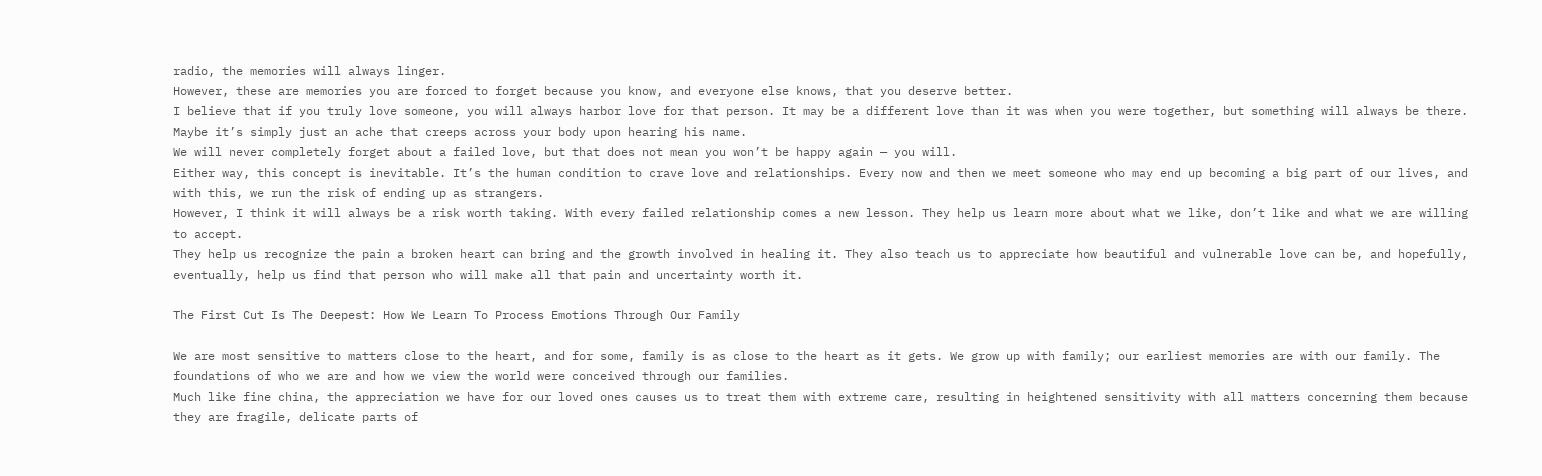radio, the memories will always linger.
However, these are memories you are forced to forget because you know, and everyone else knows, that you deserve better.
I believe that if you truly love someone, you will always harbor love for that person. It may be a different love than it was when you were together, but something will always be there. Maybe it’s simply just an ache that creeps across your body upon hearing his name.
We will never completely forget about a failed love, but that does not mean you won’t be happy again — you will.
Either way, this concept is inevitable. It’s the human condition to crave love and relationships. Every now and then we meet someone who may end up becoming a big part of our lives, and with this, we run the risk of ending up as strangers.
However, I think it will always be a risk worth taking. With every failed relationship comes a new lesson. They help us learn more about what we like, don’t like and what we are willing to accept.
They help us recognize the pain a broken heart can bring and the growth involved in healing it. They also teach us to appreciate how beautiful and vulnerable love can be, and hopefully, eventually, help us find that person who will make all that pain and uncertainty worth it.

The First Cut Is The Deepest: How We Learn To Process Emotions Through Our Family

We are most sensitive to matters close to the heart, and for some, family is as close to the heart as it gets. We grow up with family; our earliest memories are with our family. The foundations of who we are and how we view the world were conceived through our families.
Much like fine china, the appreciation we have for our loved ones causes us to treat them with extreme care, resulting in heightened sensitivity with all matters concerning them because they are fragile, delicate parts of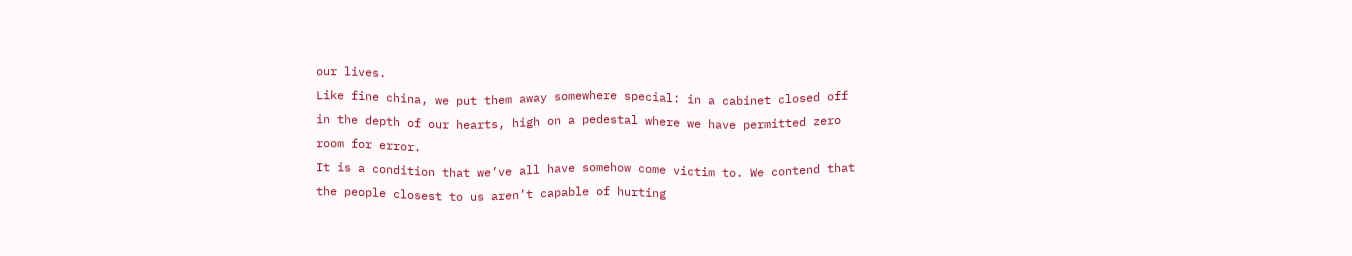our lives.
Like fine china, we put them away somewhere special: in a cabinet closed off in the depth of our hearts, high on a pedestal where we have permitted zero room for error.
It is a condition that we’ve all have somehow come victim to. We contend that the people closest to us aren’t capable of hurting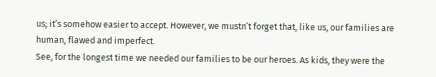us; it’s somehow easier to accept. However, we mustn’t forget that, like us, our families are human, flawed and imperfect.
See, for the longest time we needed our families to be our heroes. As kids, they were the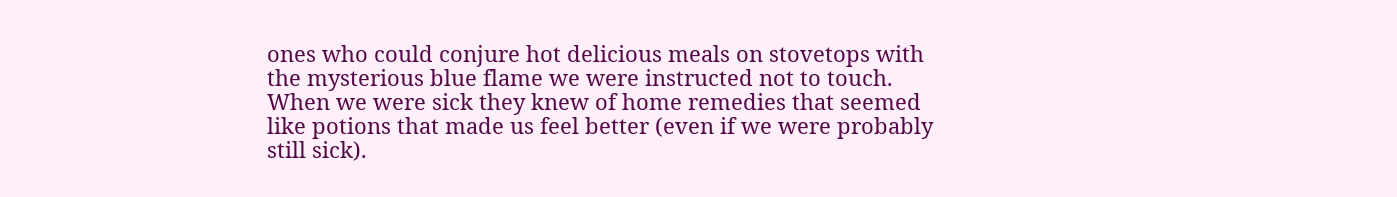ones who could conjure hot delicious meals on stovetops with the mysterious blue flame we were instructed not to touch.
When we were sick they knew of home remedies that seemed like potions that made us feel better (even if we were probably still sick).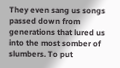They even sang us songs passed down from generations that lured us into the most somber of slumbers. To put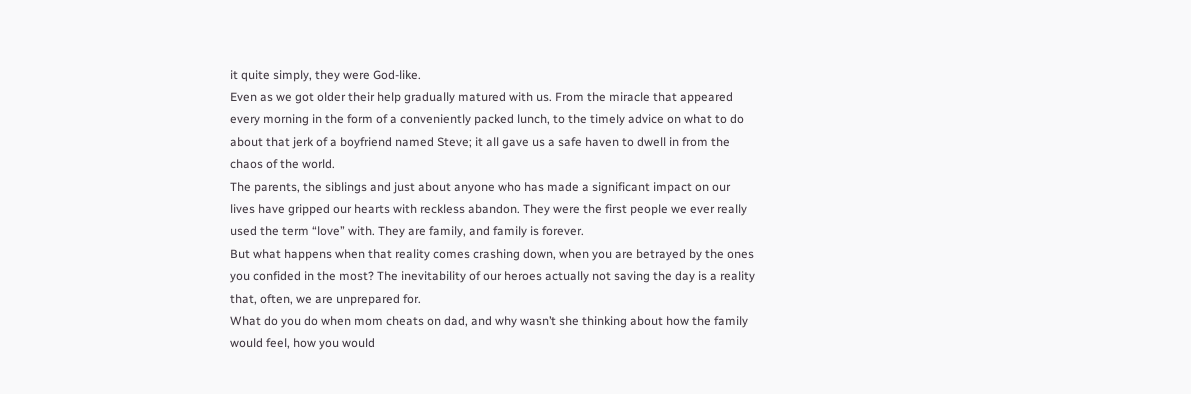it quite simply, they were God-like.
Even as we got older their help gradually matured with us. From the miracle that appeared every morning in the form of a conveniently packed lunch, to the timely advice on what to do about that jerk of a boyfriend named Steve; it all gave us a safe haven to dwell in from the chaos of the world.
The parents, the siblings and just about anyone who has made a significant impact on our lives have gripped our hearts with reckless abandon. They were the first people we ever really used the term “love” with. They are family, and family is forever.
But what happens when that reality comes crashing down, when you are betrayed by the ones you confided in the most? The inevitability of our heroes actually not saving the day is a reality that, often, we are unprepared for.
What do you do when mom cheats on dad, and why wasn’t she thinking about how the family would feel, how you would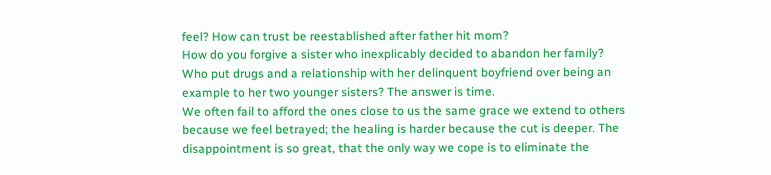feel? How can trust be reestablished after father hit mom?
How do you forgive a sister who inexplicably decided to abandon her family? Who put drugs and a relationship with her delinquent boyfriend over being an example to her two younger sisters? The answer is time.
We often fail to afford the ones close to us the same grace we extend to others because we feel betrayed; the healing is harder because the cut is deeper. The disappointment is so great, that the only way we cope is to eliminate the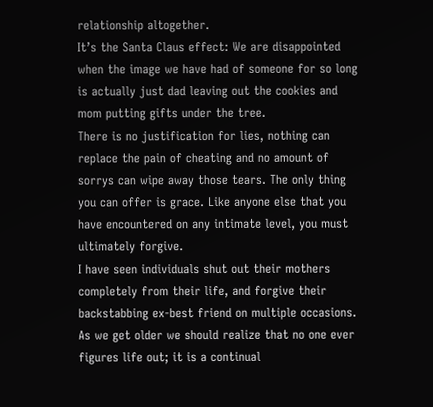relationship altogether.
It’s the Santa Claus effect: We are disappointed when the image we have had of someone for so long is actually just dad leaving out the cookies and mom putting gifts under the tree.
There is no justification for lies, nothing can replace the pain of cheating and no amount of sorrys can wipe away those tears. The only thing you can offer is grace. Like anyone else that you have encountered on any intimate level, you must ultimately forgive.
I have seen individuals shut out their mothers completely from their life, and forgive their backstabbing ex-best friend on multiple occasions. As we get older we should realize that no one ever figures life out; it is a continual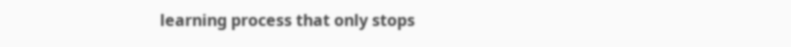learning process that only stops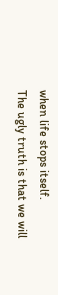when life stops itself.
The ugly truth is that we will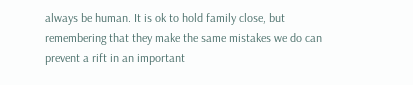always be human. It is ok to hold family close, but remembering that they make the same mistakes we do can prevent a rift in an important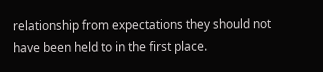relationship from expectations they should not have been held to in the first place.